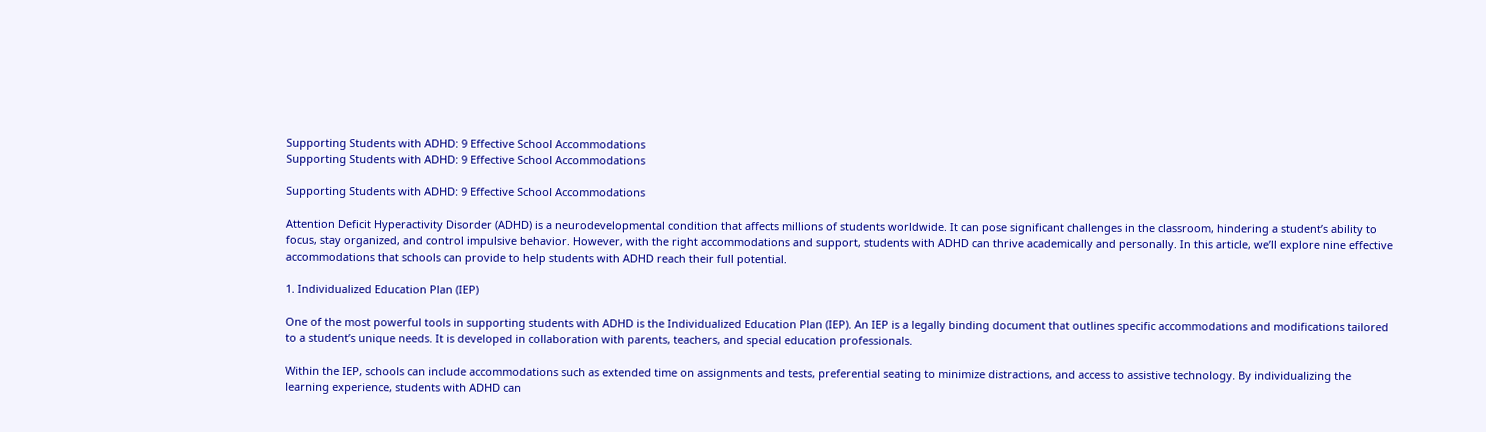Supporting Students with ADHD: 9 Effective School Accommodations
Supporting Students with ADHD: 9 Effective School Accommodations

Supporting Students with ADHD: 9 Effective School Accommodations

Attention Deficit Hyperactivity Disorder (ADHD) is a neurodevelopmental condition that affects millions of students worldwide. It can pose significant challenges in the classroom, hindering a student’s ability to focus, stay organized, and control impulsive behavior. However, with the right accommodations and support, students with ADHD can thrive academically and personally. In this article, we’ll explore nine effective accommodations that schools can provide to help students with ADHD reach their full potential.

1. Individualized Education Plan (IEP)

One of the most powerful tools in supporting students with ADHD is the Individualized Education Plan (IEP). An IEP is a legally binding document that outlines specific accommodations and modifications tailored to a student’s unique needs. It is developed in collaboration with parents, teachers, and special education professionals.

Within the IEP, schools can include accommodations such as extended time on assignments and tests, preferential seating to minimize distractions, and access to assistive technology. By individualizing the learning experience, students with ADHD can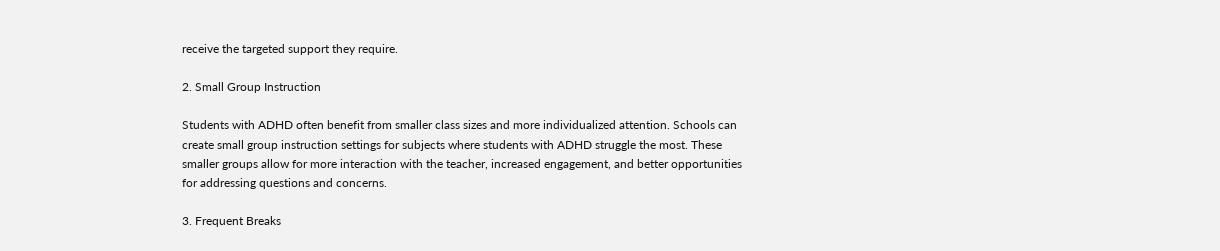receive the targeted support they require.

2. Small Group Instruction

Students with ADHD often benefit from smaller class sizes and more individualized attention. Schools can create small group instruction settings for subjects where students with ADHD struggle the most. These smaller groups allow for more interaction with the teacher, increased engagement, and better opportunities for addressing questions and concerns.

3. Frequent Breaks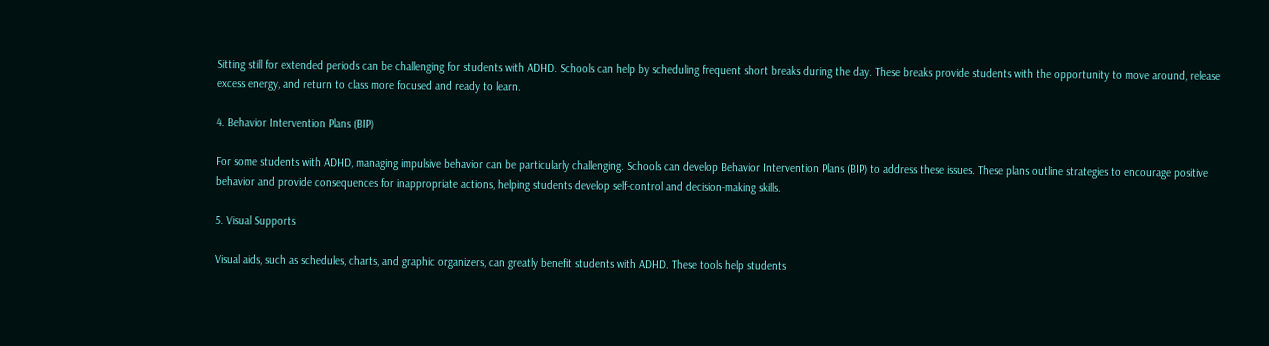Sitting still for extended periods can be challenging for students with ADHD. Schools can help by scheduling frequent short breaks during the day. These breaks provide students with the opportunity to move around, release excess energy, and return to class more focused and ready to learn.

4. Behavior Intervention Plans (BIP)

For some students with ADHD, managing impulsive behavior can be particularly challenging. Schools can develop Behavior Intervention Plans (BIP) to address these issues. These plans outline strategies to encourage positive behavior and provide consequences for inappropriate actions, helping students develop self-control and decision-making skills.

5. Visual Supports

Visual aids, such as schedules, charts, and graphic organizers, can greatly benefit students with ADHD. These tools help students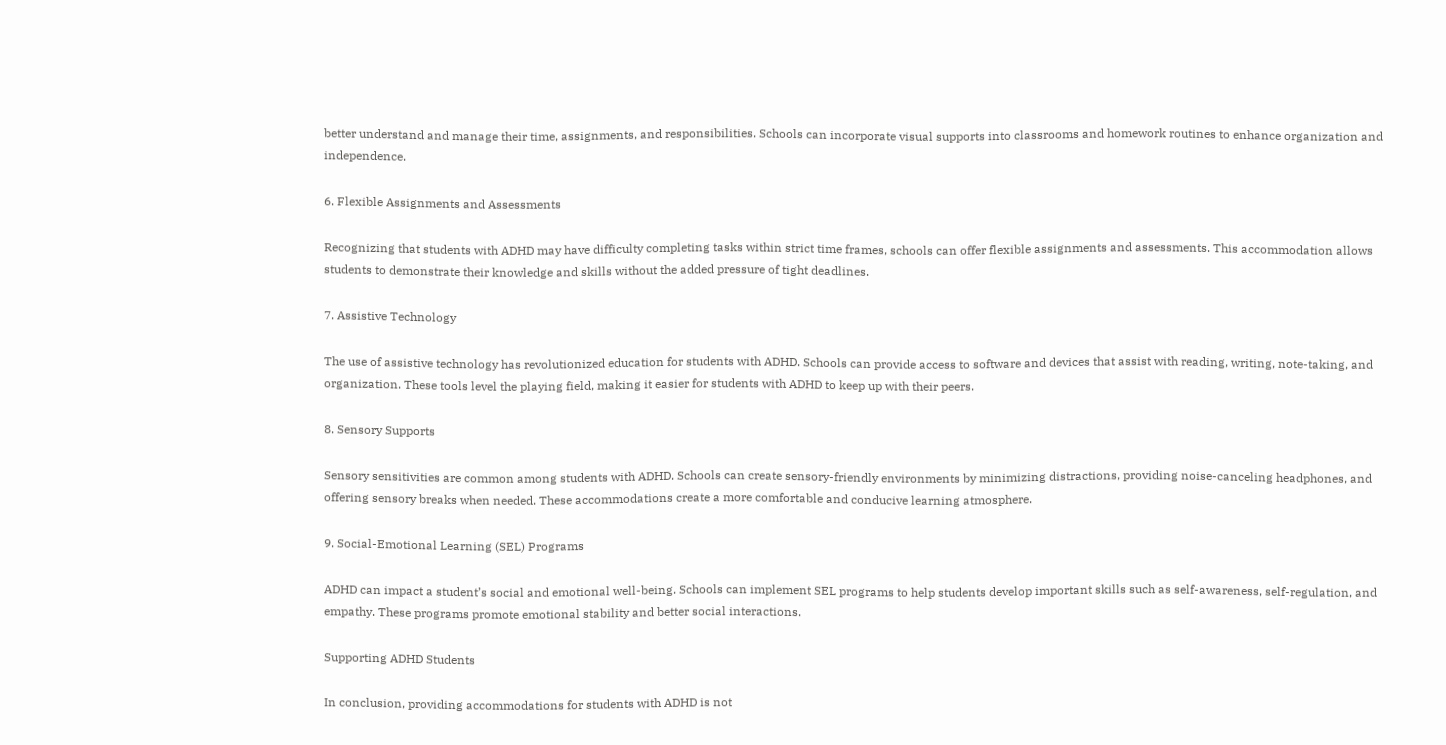better understand and manage their time, assignments, and responsibilities. Schools can incorporate visual supports into classrooms and homework routines to enhance organization and independence.

6. Flexible Assignments and Assessments

Recognizing that students with ADHD may have difficulty completing tasks within strict time frames, schools can offer flexible assignments and assessments. This accommodation allows students to demonstrate their knowledge and skills without the added pressure of tight deadlines.

7. Assistive Technology

The use of assistive technology has revolutionized education for students with ADHD. Schools can provide access to software and devices that assist with reading, writing, note-taking, and organization. These tools level the playing field, making it easier for students with ADHD to keep up with their peers.

8. Sensory Supports

Sensory sensitivities are common among students with ADHD. Schools can create sensory-friendly environments by minimizing distractions, providing noise-canceling headphones, and offering sensory breaks when needed. These accommodations create a more comfortable and conducive learning atmosphere.

9. Social-Emotional Learning (SEL) Programs

ADHD can impact a student’s social and emotional well-being. Schools can implement SEL programs to help students develop important skills such as self-awareness, self-regulation, and empathy. These programs promote emotional stability and better social interactions.

Supporting ADHD Students

In conclusion, providing accommodations for students with ADHD is not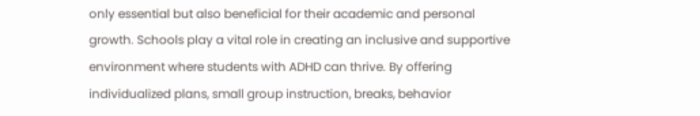only essential but also beneficial for their academic and personal growth. Schools play a vital role in creating an inclusive and supportive environment where students with ADHD can thrive. By offering individualized plans, small group instruction, breaks, behavior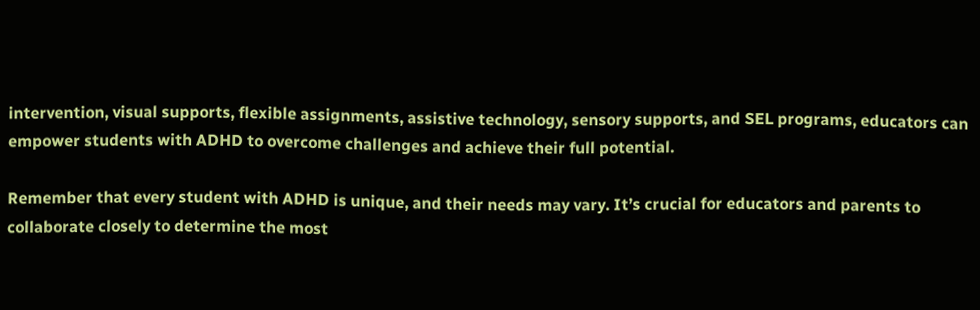intervention, visual supports, flexible assignments, assistive technology, sensory supports, and SEL programs, educators can empower students with ADHD to overcome challenges and achieve their full potential.

Remember that every student with ADHD is unique, and their needs may vary. It’s crucial for educators and parents to collaborate closely to determine the most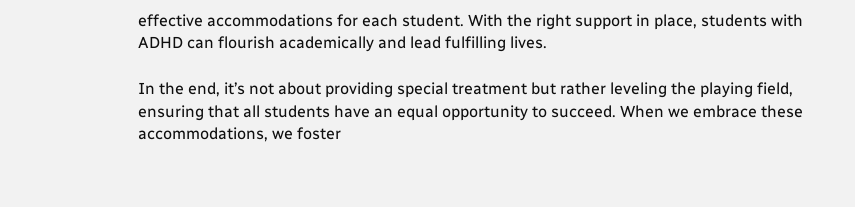effective accommodations for each student. With the right support in place, students with ADHD can flourish academically and lead fulfilling lives.

In the end, it’s not about providing special treatment but rather leveling the playing field, ensuring that all students have an equal opportunity to succeed. When we embrace these accommodations, we foster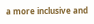a more inclusive and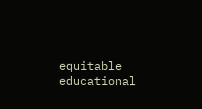equitable educational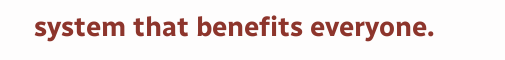system that benefits everyone.